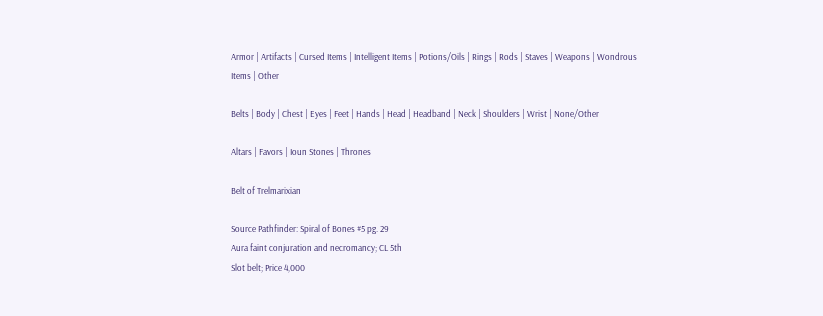Armor | Artifacts | Cursed Items | Intelligent Items | Potions/Oils | Rings | Rods | Staves | Weapons | Wondrous Items | Other

Belts | Body | Chest | Eyes | Feet | Hands | Head | Headband | Neck | Shoulders | Wrist | None/Other

Altars | Favors | Ioun Stones | Thrones

Belt of Trelmarixian

Source Pathfinder: Spiral of Bones #5 pg. 29
Aura faint conjuration and necromancy; CL 5th
Slot belt; Price 4,000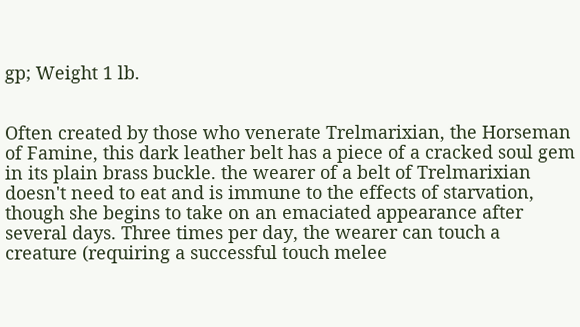gp; Weight 1 lb.


Often created by those who venerate Trelmarixian, the Horseman of Famine, this dark leather belt has a piece of a cracked soul gem in its plain brass buckle. the wearer of a belt of Trelmarixian doesn't need to eat and is immune to the effects of starvation, though she begins to take on an emaciated appearance after several days. Three times per day, the wearer can touch a creature (requiring a successful touch melee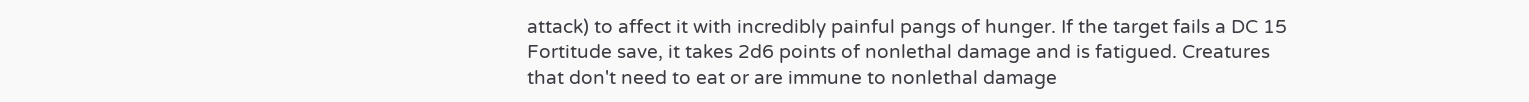attack) to affect it with incredibly painful pangs of hunger. If the target fails a DC 15 Fortitude save, it takes 2d6 points of nonlethal damage and is fatigued. Creatures that don't need to eat or are immune to nonlethal damage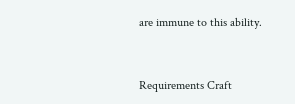are immune to this ability.


Requirements Craft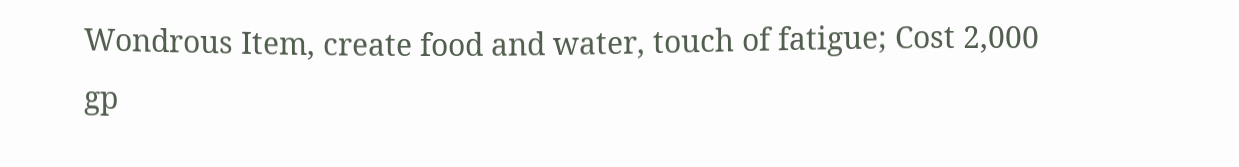Wondrous Item, create food and water, touch of fatigue; Cost 2,000 gp